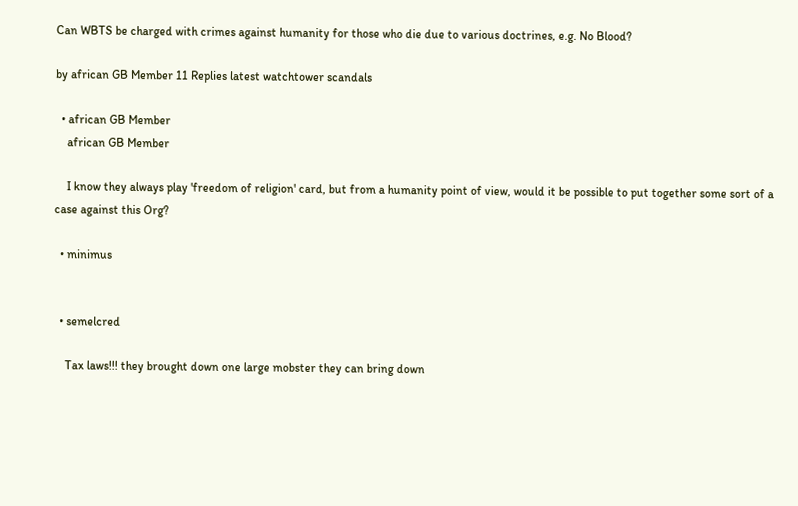Can WBTS be charged with crimes against humanity for those who die due to various doctrines, e.g. No Blood?

by african GB Member 11 Replies latest watchtower scandals

  • african GB Member
    african GB Member

    I know they always play 'freedom of religion' card, but from a humanity point of view, would it be possible to put together some sort of a case against this Org?

  • minimus


  • semelcred

    Tax laws!!! they brought down one large mobster they can bring down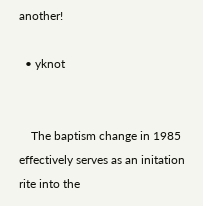another!

  • yknot


    The baptism change in 1985 effectively serves as an initation rite into the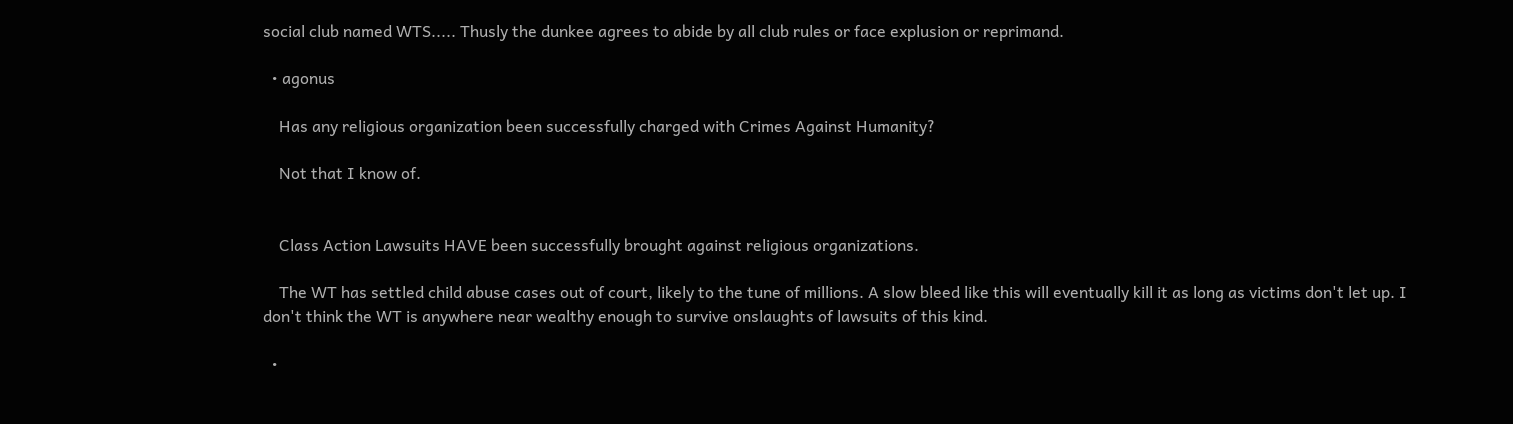social club named WTS..... Thusly the dunkee agrees to abide by all club rules or face explusion or reprimand.

  • agonus

    Has any religious organization been successfully charged with Crimes Against Humanity?

    Not that I know of.


    Class Action Lawsuits HAVE been successfully brought against religious organizations.

    The WT has settled child abuse cases out of court, likely to the tune of millions. A slow bleed like this will eventually kill it as long as victims don't let up. I don't think the WT is anywhere near wealthy enough to survive onslaughts of lawsuits of this kind.

  •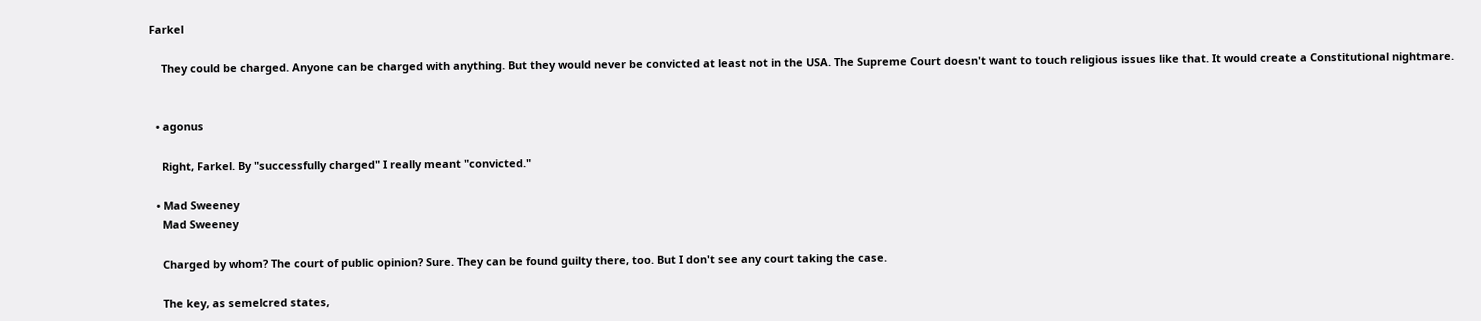Farkel

    They could be charged. Anyone can be charged with anything. But they would never be convicted at least not in the USA. The Supreme Court doesn't want to touch religious issues like that. It would create a Constitutional nightmare.


  • agonus

    Right, Farkel. By "successfully charged" I really meant "convicted."

  • Mad Sweeney
    Mad Sweeney

    Charged by whom? The court of public opinion? Sure. They can be found guilty there, too. But I don't see any court taking the case.

    The key, as semelcred states,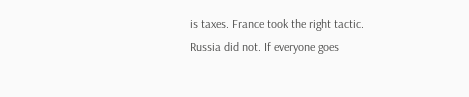is taxes. France took the right tactic. Russia did not. If everyone goes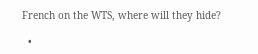French on the WTS, where will they hide?

  •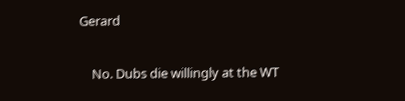Gerard

    No. Dubs die willingly at the WT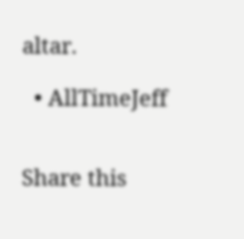altar.

  • AllTimeJeff


Share this